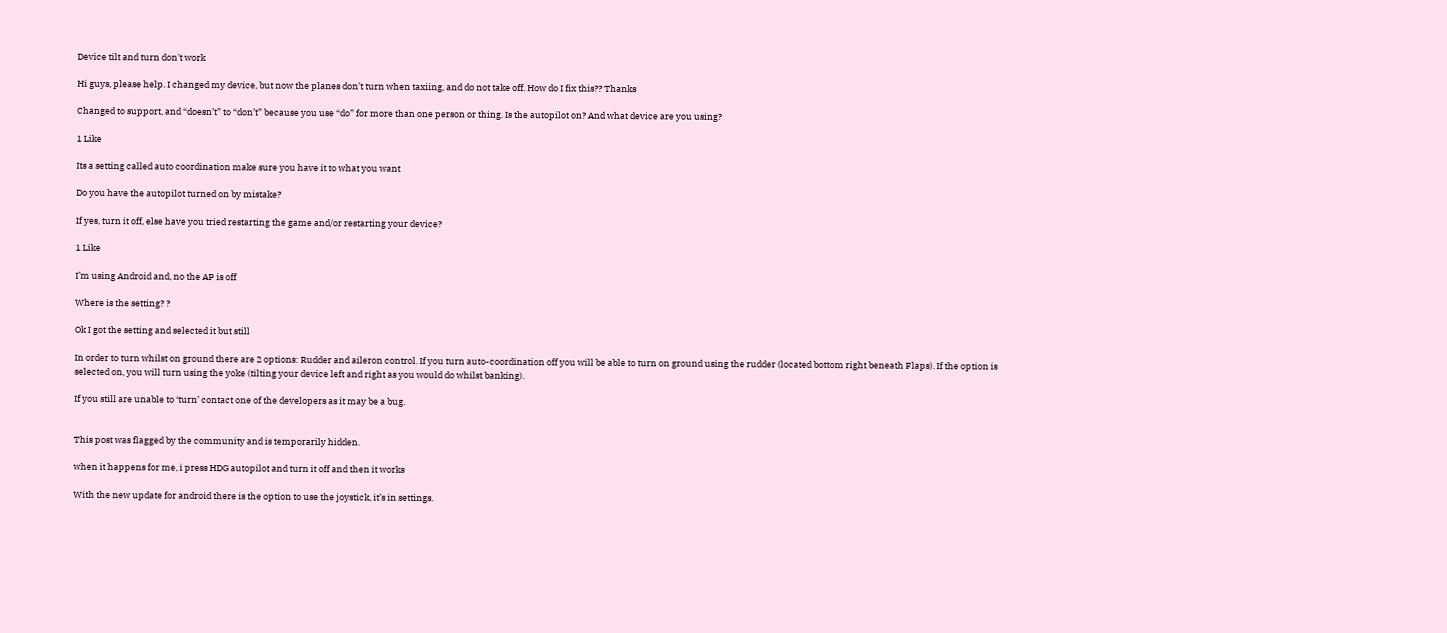Device tilt and turn don't work

Hi guys, please help. I changed my device, but now the planes don’t turn when taxiing, and do not take off. How do I fix this?? Thanks

Changed to support, and “doesn’t” to “don’t” because you use “do” for more than one person or thing. Is the autopilot on? And what device are you using?

1 Like

Its a setting called auto coordination make sure you have it to what you want

Do you have the autopilot turned on by mistake?

If yes, turn it off, else have you tried restarting the game and/or restarting your device?

1 Like

I’m using Android and, no the AP is off

Where is the setting? ?

Ok I got the setting and selected it but still

In order to turn whilst on ground there are 2 options: Rudder and aileron control. If you turn auto-coordination off you will be able to turn on ground using the rudder (located bottom right beneath Flaps). If the option is selected on, you will turn using the yoke (tilting your device left and right as you would do whilst banking).

If you still are unable to ‘turn’ contact one of the developers as it may be a bug.


This post was flagged by the community and is temporarily hidden.

when it happens for me, i press HDG autopilot and turn it off and then it works

With the new update for android there is the option to use the joystick, it’s in settings.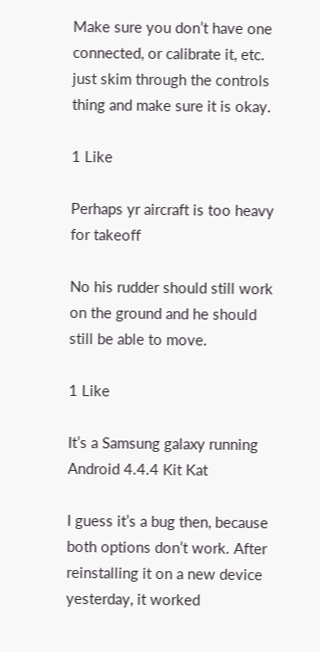Make sure you don’t have one connected, or calibrate it, etc. just skim through the controls thing and make sure it is okay.

1 Like

Perhaps yr aircraft is too heavy for takeoff

No his rudder should still work on the ground and he should still be able to move.

1 Like

It’s a Samsung galaxy running Android 4.4.4 Kit Kat

I guess it’s a bug then, because both options don’t work. After reinstalling it on a new device yesterday, it worked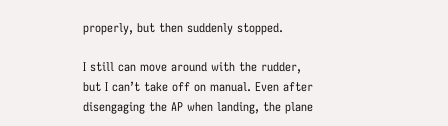properly, but then suddenly stopped.

I still can move around with the rudder, but I can’t take off on manual. Even after disengaging the AP when landing, the plane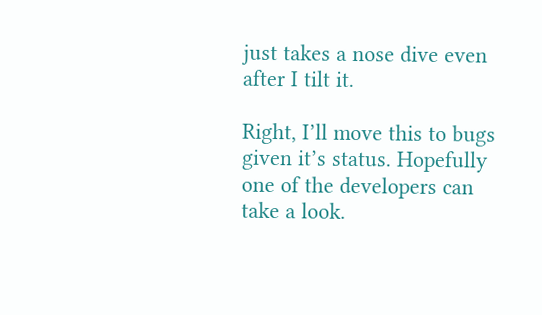just takes a nose dive even after I tilt it.

Right, I’ll move this to bugs given it’s status. Hopefully one of the developers can take a look.